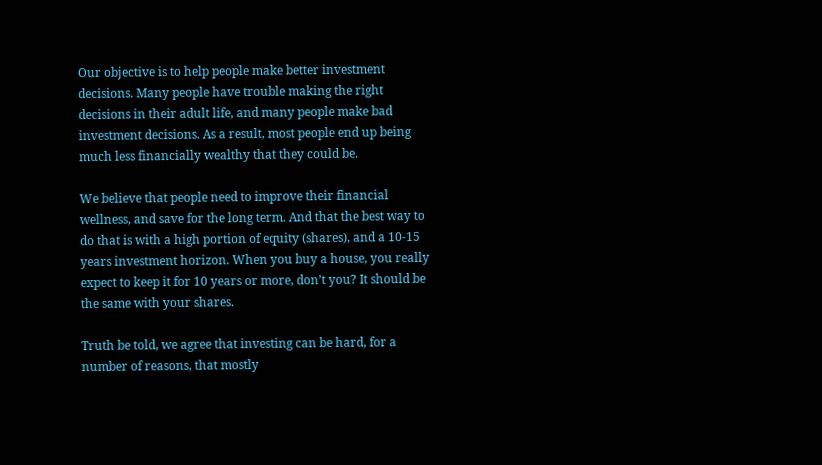Our objective is to help people make better investment decisions. Many people have trouble making the right decisions in their adult life, and many people make bad investment decisions. As a result, most people end up being much less financially wealthy that they could be.

We believe that people need to improve their financial wellness, and save for the long term. And that the best way to do that is with a high portion of equity (shares), and a 10-15 years investment horizon. When you buy a house, you really expect to keep it for 10 years or more, don’t you? It should be the same with your shares.

Truth be told, we agree that investing can be hard, for a number of reasons, that mostly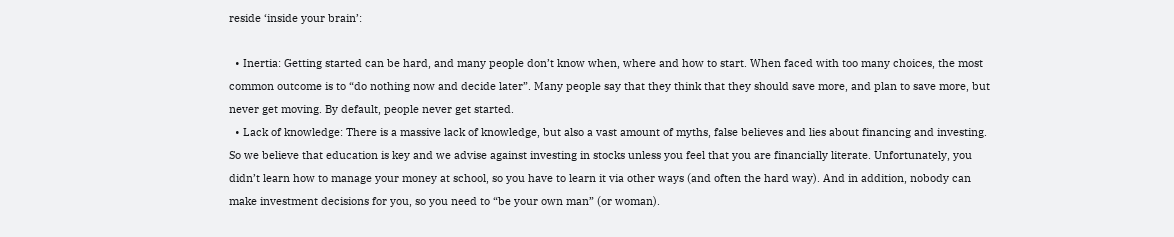reside ‘inside your brain’:

  • Inertia: Getting started can be hard, and many people don’t know when, where and how to start. When faced with too many choices, the most common outcome is to “do nothing now and decide later”. Many people say that they think that they should save more, and plan to save more, but never get moving. By default, people never get started.
  • Lack of knowledge: There is a massive lack of knowledge, but also a vast amount of myths, false believes and lies about financing and investing. So we believe that education is key and we advise against investing in stocks unless you feel that you are financially literate. Unfortunately, you didn’t learn how to manage your money at school, so you have to learn it via other ways (and often the hard way). And in addition, nobody can make investment decisions for you, so you need to “be your own man” (or woman).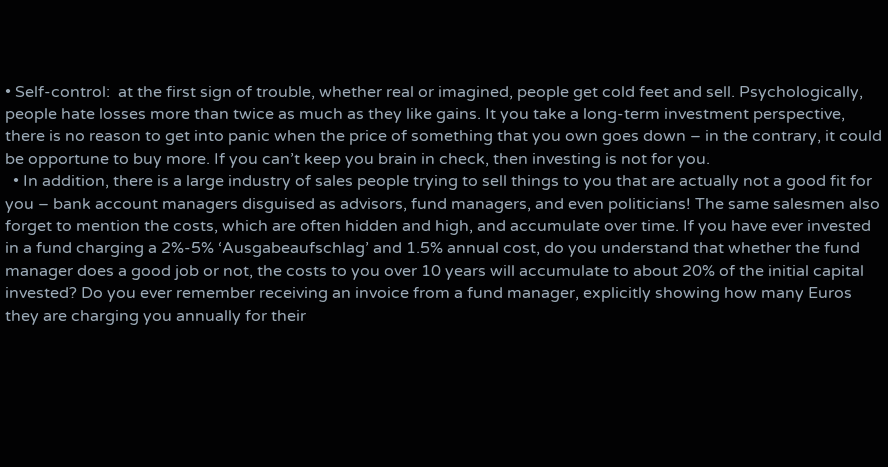• Self-control:  at the first sign of trouble, whether real or imagined, people get cold feet and sell. Psychologically, people hate losses more than twice as much as they like gains. It you take a long-term investment perspective, there is no reason to get into panic when the price of something that you own goes down – in the contrary, it could be opportune to buy more. If you can’t keep you brain in check, then investing is not for you.
  • In addition, there is a large industry of sales people trying to sell things to you that are actually not a good fit for you – bank account managers disguised as advisors, fund managers, and even politicians! The same salesmen also forget to mention the costs, which are often hidden and high, and accumulate over time. If you have ever invested in a fund charging a 2%-5% ‘Ausgabeaufschlag’ and 1.5% annual cost, do you understand that whether the fund manager does a good job or not, the costs to you over 10 years will accumulate to about 20% of the initial capital invested? Do you ever remember receiving an invoice from a fund manager, explicitly showing how many Euros they are charging you annually for their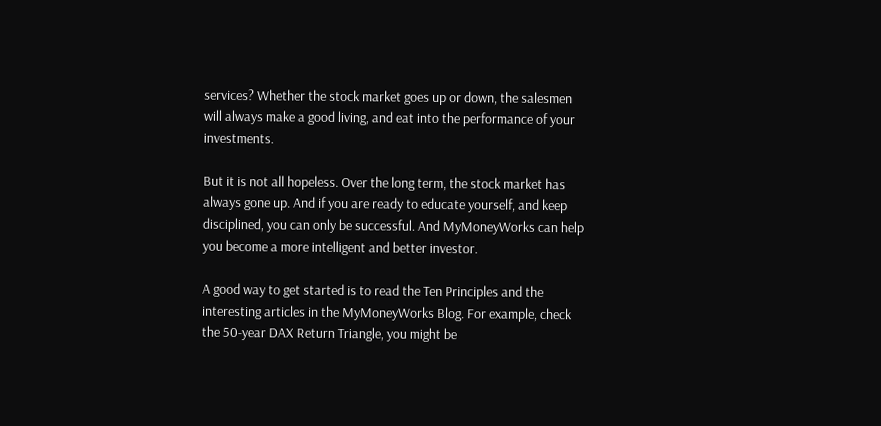services? Whether the stock market goes up or down, the salesmen will always make a good living, and eat into the performance of your investments.

But it is not all hopeless. Over the long term, the stock market has always gone up. And if you are ready to educate yourself, and keep disciplined, you can only be successful. And MyMoneyWorks can help you become a more intelligent and better investor.

A good way to get started is to read the Ten Principles and the interesting articles in the MyMoneyWorks Blog. For example, check the 50-year DAX Return Triangle, you might be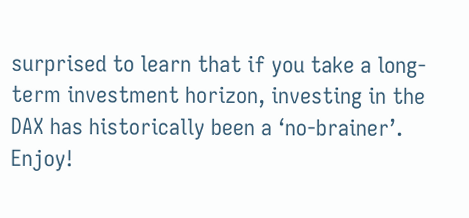surprised to learn that if you take a long-term investment horizon, investing in the DAX has historically been a ‘no-brainer’. Enjoy!